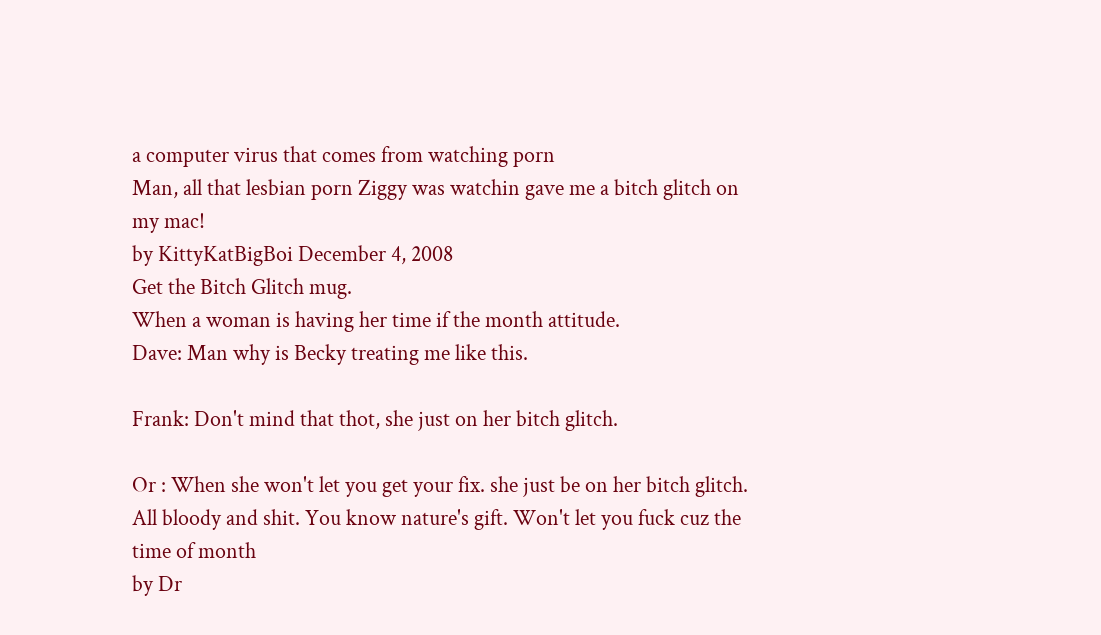a computer virus that comes from watching porn
Man, all that lesbian porn Ziggy was watchin gave me a bitch glitch on my mac!
by KittyKatBigBoi December 4, 2008
Get the Bitch Glitch mug.
When a woman is having her time if the month attitude.
Dave: Man why is Becky treating me like this.

Frank: Don't mind that thot, she just on her bitch glitch.

Or : When she won't let you get your fix. she just be on her bitch glitch. All bloody and shit. You know nature's gift. Won't let you fuck cuz the time of month
by Dr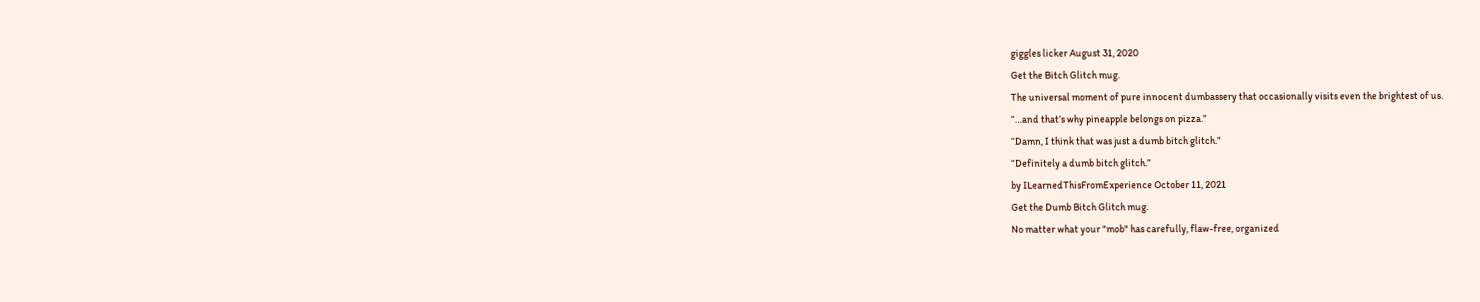giggles licker August 31, 2020
Get the Bitch Glitch mug.
The universal moment of pure innocent dumbassery that occasionally visits even the brightest of us.
“…and that’s why pineapple belongs on pizza.”
“Damn, I think that was just a dumb bitch glitch.”
“Definitely a dumb bitch glitch.”
by ILearnedThisFromExperience October 11, 2021
Get the Dumb Bitch Glitch mug.
No matter what your "mob" has carefully, flaw-free, organized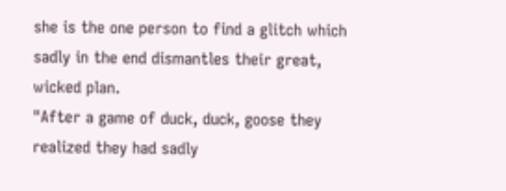she is the one person to find a glitch which sadly in the end dismantles their great, wicked plan.
"After a game of duck, duck, goose they realized they had sadly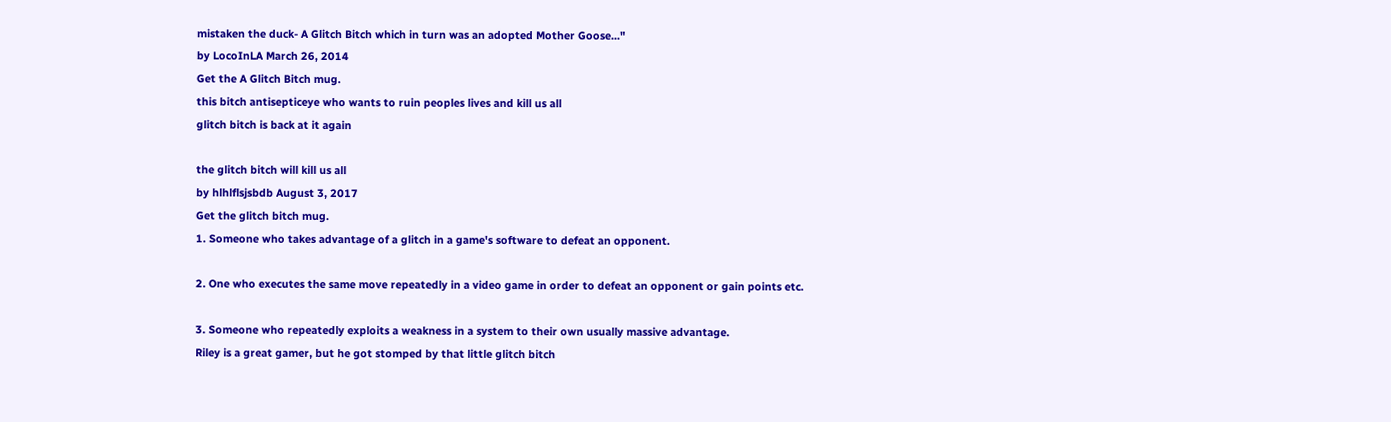mistaken the duck- A Glitch Bitch which in turn was an adopted Mother Goose..."
by LocoInLA March 26, 2014
Get the A Glitch Bitch mug.
this bitch antisepticeye who wants to ruin peoples lives and kill us all
glitch bitch is back at it again

the glitch bitch will kill us all
by hlhlflsjsbdb August 3, 2017
Get the glitch bitch mug.
1. Someone who takes advantage of a glitch in a game's software to defeat an opponent.

2. One who executes the same move repeatedly in a video game in order to defeat an opponent or gain points etc.

3. Someone who repeatedly exploits a weakness in a system to their own usually massive advantage.
Riley is a great gamer, but he got stomped by that little glitch bitch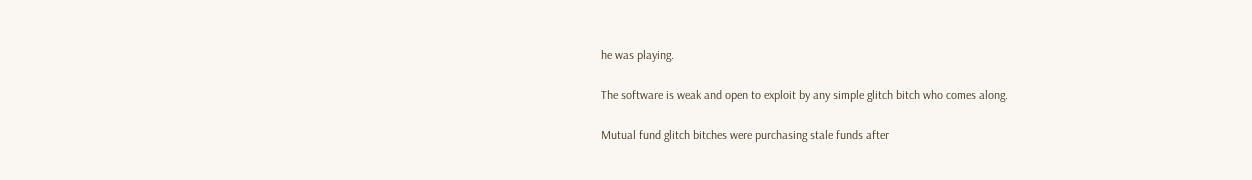he was playing.

The software is weak and open to exploit by any simple glitch bitch who comes along.

Mutual fund glitch bitches were purchasing stale funds after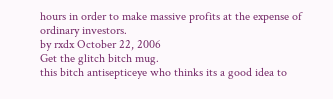hours in order to make massive profits at the expense of ordinary investors.
by rxdx October 22, 2006
Get the glitch bitch mug.
this bitch antisepticeye who thinks its a good idea to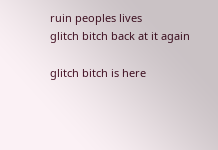ruin peoples lives
glitch bitch back at it again

glitch bitch is here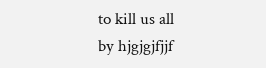to kill us all
by hjgjgjfjjf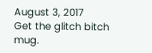August 3, 2017
Get the glitch bitch mug.